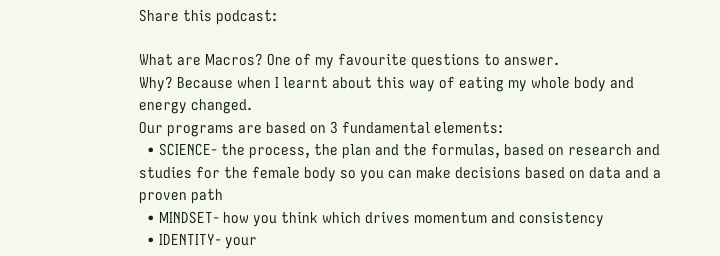Share this podcast:

What are Macros? One of my favourite questions to answer.
Why? Because when I learnt about this way of eating my whole body and energy changed.
Our programs are based on 3 fundamental elements:
  • SCIENCE- the process, the plan and the formulas, based on research and studies for the female body so you can make decisions based on data and a proven path
  • MINDSET- how you think which drives momentum and consistency
  • IDENTITY- your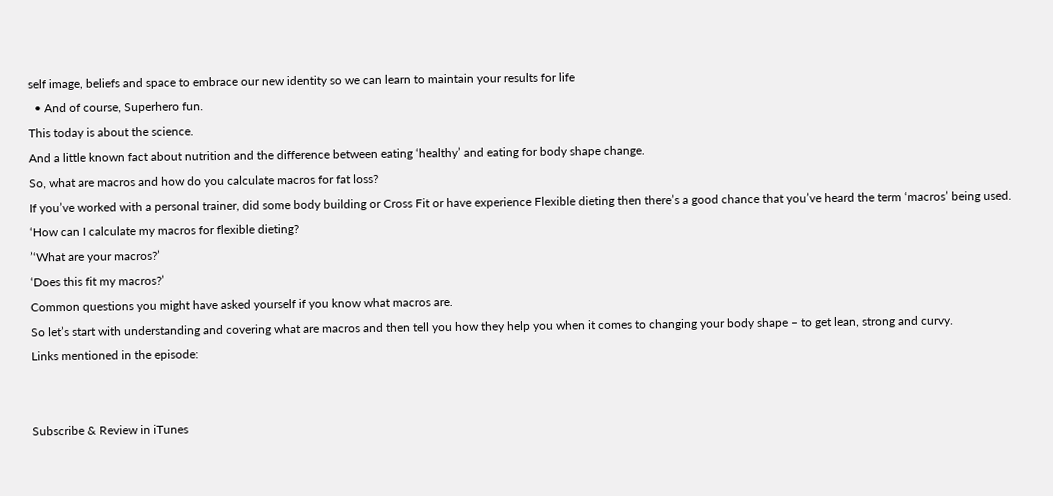self image, beliefs and space to embrace our new identity so we can learn to maintain your results for life
  • And of course, Superhero fun.
This today is about the science.
And a little known fact about nutrition and the difference between eating ‘healthy’ and eating for body shape change.
So, what are macros and how do you calculate macros for fat loss?
If you’ve worked with a personal trainer, did some body building or Cross Fit or have experience Flexible dieting then there’s a good chance that you’ve heard the term ‘macros’ being used.
‘How can I calculate my macros for flexible dieting?
’‘What are your macros?’
‘Does this fit my macros?’
Common questions you might have asked yourself if you know what macros are.
So let’s start with understanding and covering what are macros and then tell you how they help you when it comes to changing your body shape – to get lean, strong and curvy.
Links mentioned in the episode:


Subscribe & Review in iTunes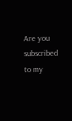Are you subscribed to my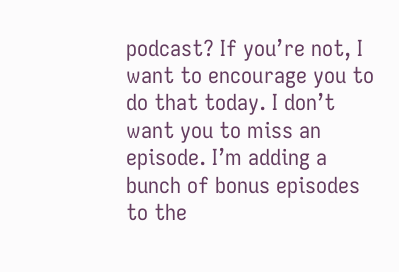podcast? If you’re not, I want to encourage you to do that today. I don’t want you to miss an episode. I’m adding a bunch of bonus episodes to the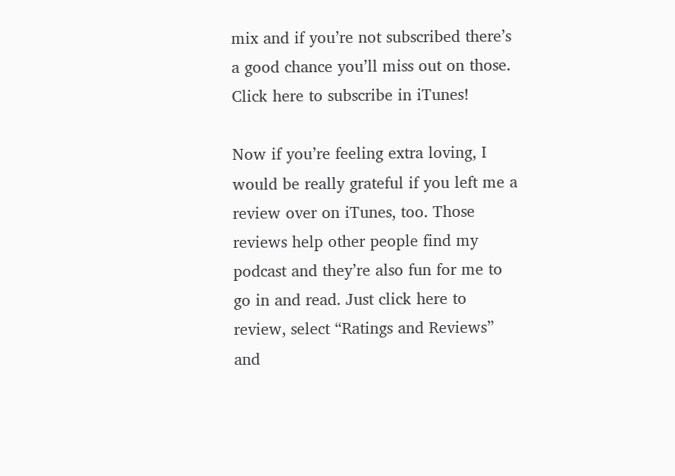mix and if you’re not subscribed there’s a good chance you’ll miss out on those. Click here to subscribe in iTunes!

Now if you’re feeling extra loving, I would be really grateful if you left me a review over on iTunes, too. Those reviews help other people find my podcast and they’re also fun for me to go in and read. Just click here to review, select “Ratings and Reviews” and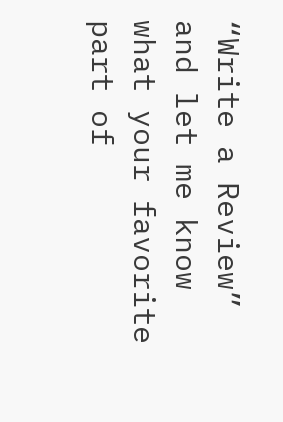“Write a Review” and let me know what your favorite part of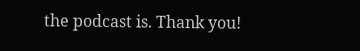the podcast is. Thank you!